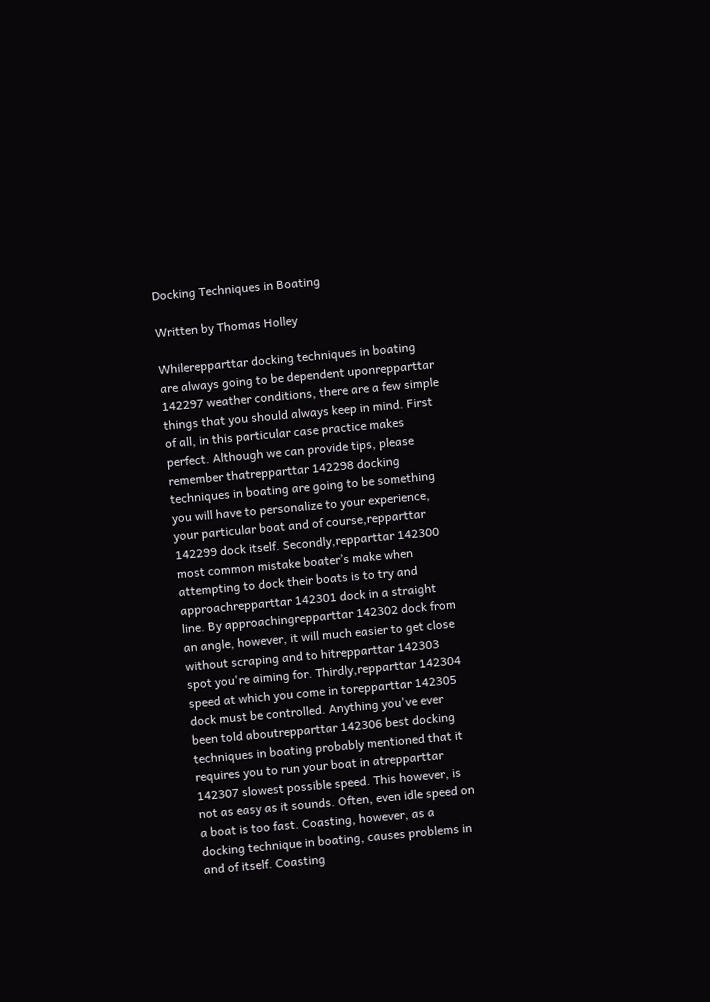Docking Techniques in Boating

Written by Thomas Holley

Whilerepparttar docking techniques in boating are always going to be dependent uponrepparttar 142297 weather conditions, there are a few simple things that you should always keep in mind. First of all, in this particular case practice makes perfect. Although we can provide tips, please remember thatrepparttar 142298 docking techniques in boating are going to be something you will have to personalize to your experience, your particular boat and of course,repparttar 142299 dock itself. Secondly,repparttar 142300 most common mistake boater’s make when attempting to dock their boats is to try and approachrepparttar 142301 dock in a straight line. By approachingrepparttar 142302 dock from an angle, however, it will much easier to get close without scraping and to hitrepparttar 142303 spot you're aiming for. Thirdly,repparttar 142304 speed at which you come in torepparttar 142305 dock must be controlled. Anything you've ever been told aboutrepparttar 142306 best docking techniques in boating probably mentioned that it requires you to run your boat in atrepparttar 142307 slowest possible speed. This however, is not as easy as it sounds. Often, even idle speed on a boat is too fast. Coasting, however, as a docking technique in boating, causes problems in and of itself. Coasting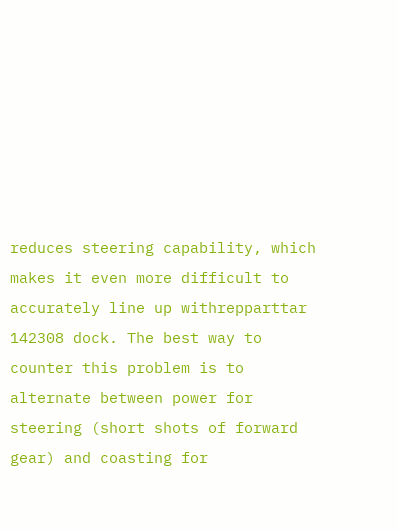reduces steering capability, which makes it even more difficult to accurately line up withrepparttar 142308 dock. The best way to counter this problem is to alternate between power for steering (short shots of forward gear) and coasting for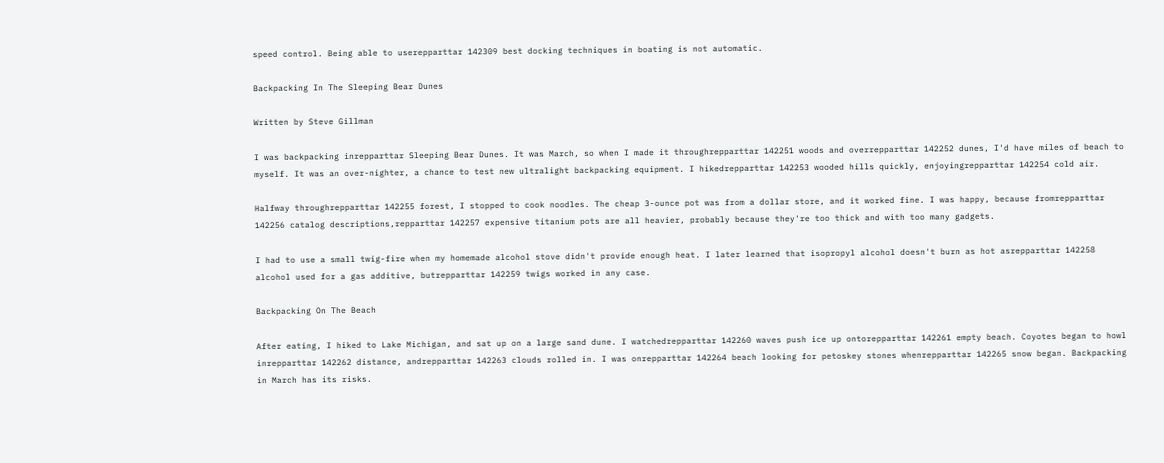speed control. Being able to userepparttar 142309 best docking techniques in boating is not automatic.

Backpacking In The Sleeping Bear Dunes

Written by Steve Gillman

I was backpacking inrepparttar Sleeping Bear Dunes. It was March, so when I made it throughrepparttar 142251 woods and overrepparttar 142252 dunes, I'd have miles of beach to myself. It was an over-nighter, a chance to test new ultralight backpacking equipment. I hikedrepparttar 142253 wooded hills quickly, enjoyingrepparttar 142254 cold air.

Halfway throughrepparttar 142255 forest, I stopped to cook noodles. The cheap 3-ounce pot was from a dollar store, and it worked fine. I was happy, because fromrepparttar 142256 catalog descriptions,repparttar 142257 expensive titanium pots are all heavier, probably because they're too thick and with too many gadgets.

I had to use a small twig-fire when my homemade alcohol stove didn't provide enough heat. I later learned that isopropyl alcohol doesn't burn as hot asrepparttar 142258 alcohol used for a gas additive, butrepparttar 142259 twigs worked in any case.

Backpacking On The Beach

After eating, I hiked to Lake Michigan, and sat up on a large sand dune. I watchedrepparttar 142260 waves push ice up ontorepparttar 142261 empty beach. Coyotes began to howl inrepparttar 142262 distance, andrepparttar 142263 clouds rolled in. I was onrepparttar 142264 beach looking for petoskey stones whenrepparttar 142265 snow began. Backpacking in March has its risks.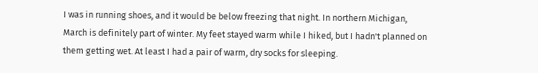I was in running shoes, and it would be below freezing that night. In northern Michigan, March is definitely part of winter. My feet stayed warm while I hiked, but I hadn't planned on them getting wet. At least I had a pair of warm, dry socks for sleeping.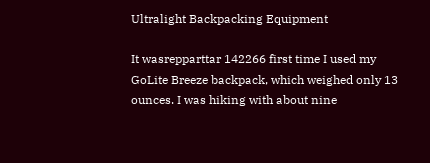Ultralight Backpacking Equipment

It wasrepparttar 142266 first time I used my GoLite Breeze backpack, which weighed only 13 ounces. I was hiking with about nine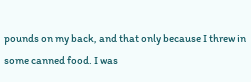pounds on my back, and that only because I threw in some canned food. I was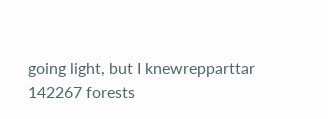going light, but I knewrepparttar 142267 forests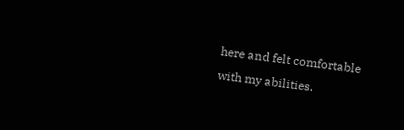here and felt comfortable with my abilities.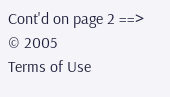Cont'd on page 2 ==> © 2005
Terms of Use